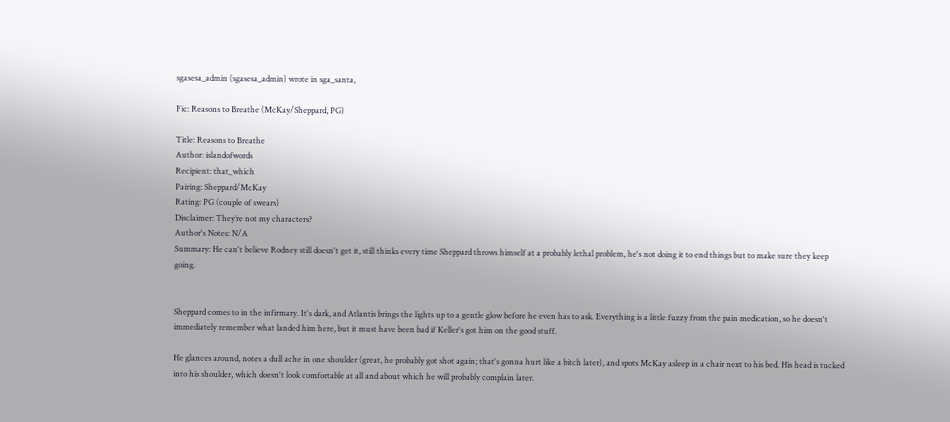sgasesa_admin (sgasesa_admin) wrote in sga_santa,

Fic: Reasons to Breathe (McKay/Sheppard, PG)

Title: Reasons to Breathe
Author: islandofwords
Recipient: that_which
Pairing: Sheppard/McKay
Rating: PG (couple of swears)
Disclaimer: They’re not my characters?
Author's Notes: N/A
Summary: He can't believe Rodney still doesn't get it, still thinks every time Sheppard throws himself at a probably lethal problem, he's not doing it to end things but to make sure they keep going.


Sheppard comes to in the infirmary. It's dark, and Atlantis brings the lights up to a gentle glow before he even has to ask. Everything is a little fuzzy from the pain medication, so he doesn't immediately remember what landed him here, but it must have been bad if Keller's got him on the good stuff.

He glances around, notes a dull ache in one shoulder (great, he probably got shot again; that's gonna hurt like a bitch later), and spots McKay asleep in a chair next to his bed. His head is tucked into his shoulder, which doesn't look comfortable at all and about which he will probably complain later.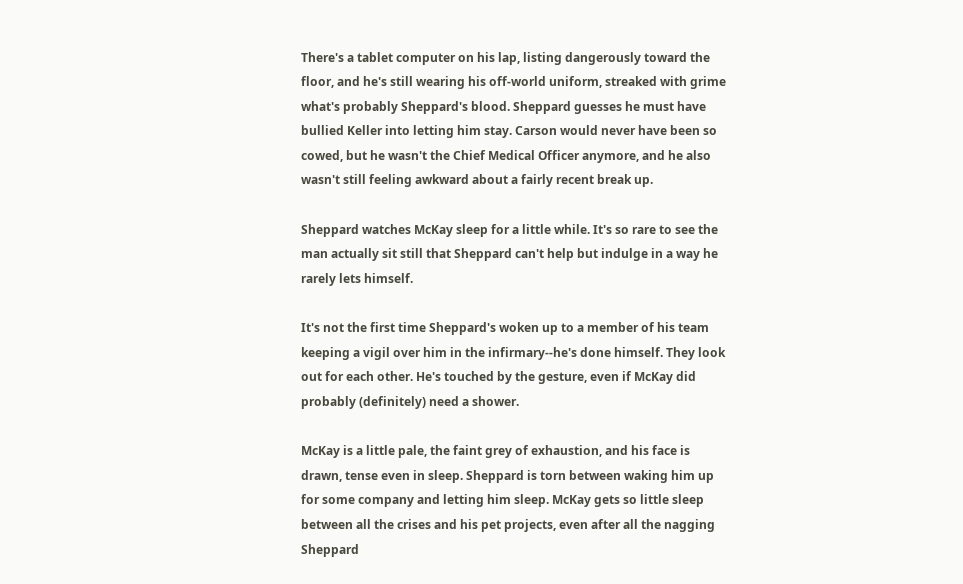There's a tablet computer on his lap, listing dangerously toward the floor, and he's still wearing his off-world uniform, streaked with grime what's probably Sheppard's blood. Sheppard guesses he must have bullied Keller into letting him stay. Carson would never have been so cowed, but he wasn't the Chief Medical Officer anymore, and he also wasn't still feeling awkward about a fairly recent break up.

Sheppard watches McKay sleep for a little while. It's so rare to see the man actually sit still that Sheppard can't help but indulge in a way he rarely lets himself.

It's not the first time Sheppard's woken up to a member of his team keeping a vigil over him in the infirmary--he's done himself. They look out for each other. He's touched by the gesture, even if McKay did probably (definitely) need a shower.

McKay is a little pale, the faint grey of exhaustion, and his face is drawn, tense even in sleep. Sheppard is torn between waking him up for some company and letting him sleep. McKay gets so little sleep between all the crises and his pet projects, even after all the nagging Sheppard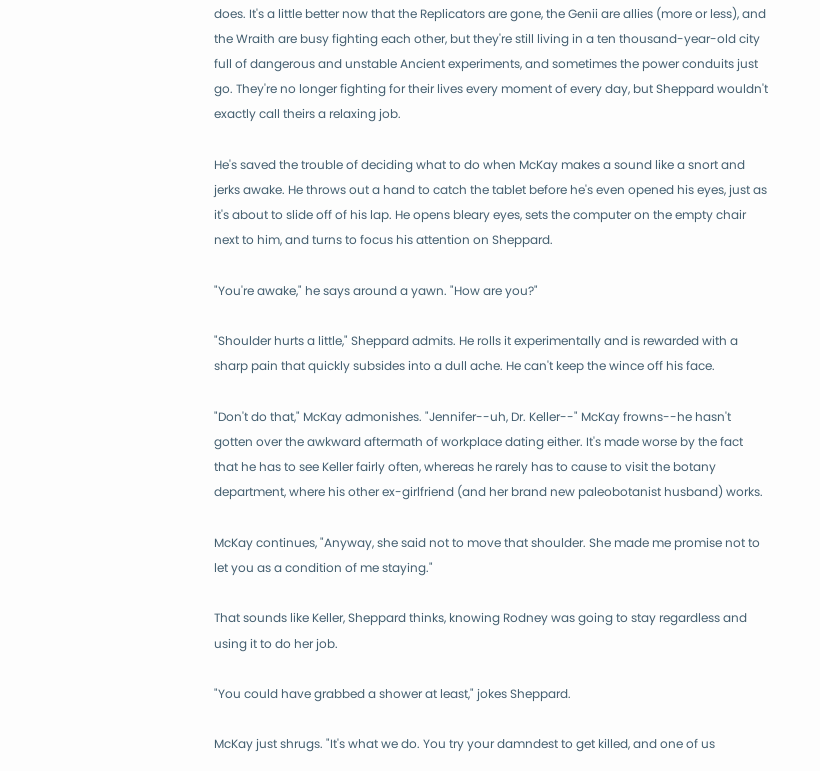does. It's a little better now that the Replicators are gone, the Genii are allies (more or less), and the Wraith are busy fighting each other, but they're still living in a ten thousand-year-old city full of dangerous and unstable Ancient experiments, and sometimes the power conduits just go. They're no longer fighting for their lives every moment of every day, but Sheppard wouldn't exactly call theirs a relaxing job.

He's saved the trouble of deciding what to do when McKay makes a sound like a snort and jerks awake. He throws out a hand to catch the tablet before he's even opened his eyes, just as it's about to slide off of his lap. He opens bleary eyes, sets the computer on the empty chair next to him, and turns to focus his attention on Sheppard.

"You're awake," he says around a yawn. "How are you?"

"Shoulder hurts a little," Sheppard admits. He rolls it experimentally and is rewarded with a sharp pain that quickly subsides into a dull ache. He can't keep the wince off his face.

"Don't do that," McKay admonishes. "Jennifer--uh, Dr. Keller--" McKay frowns--he hasn't gotten over the awkward aftermath of workplace dating either. It's made worse by the fact that he has to see Keller fairly often, whereas he rarely has to cause to visit the botany department, where his other ex-girlfriend (and her brand new paleobotanist husband) works.

McKay continues, "Anyway, she said not to move that shoulder. She made me promise not to let you as a condition of me staying."

That sounds like Keller, Sheppard thinks, knowing Rodney was going to stay regardless and using it to do her job.

"You could have grabbed a shower at least," jokes Sheppard.

McKay just shrugs. "It's what we do. You try your damndest to get killed, and one of us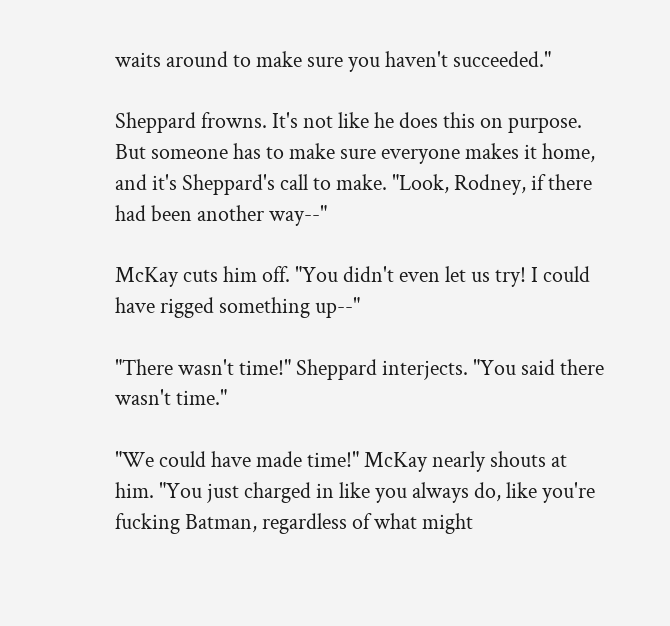waits around to make sure you haven't succeeded."

Sheppard frowns. It's not like he does this on purpose. But someone has to make sure everyone makes it home, and it's Sheppard's call to make. "Look, Rodney, if there had been another way--"

McKay cuts him off. "You didn't even let us try! I could have rigged something up--"

"There wasn't time!" Sheppard interjects. "You said there wasn't time."

"We could have made time!" McKay nearly shouts at him. "You just charged in like you always do, like you're fucking Batman, regardless of what might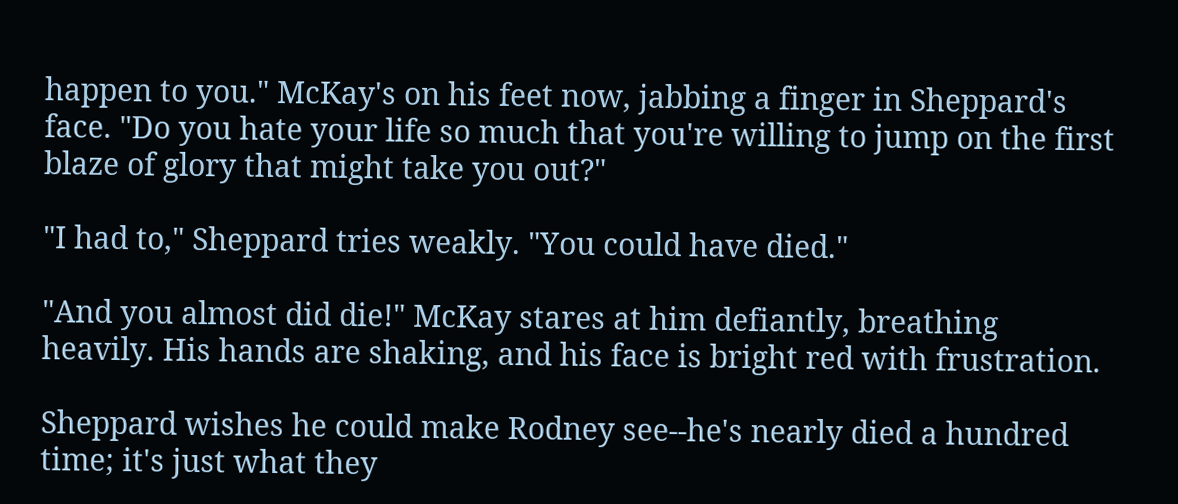happen to you." McKay's on his feet now, jabbing a finger in Sheppard's face. "Do you hate your life so much that you're willing to jump on the first blaze of glory that might take you out?"

"I had to," Sheppard tries weakly. "You could have died."

"And you almost did die!" McKay stares at him defiantly, breathing heavily. His hands are shaking, and his face is bright red with frustration.

Sheppard wishes he could make Rodney see--he's nearly died a hundred time; it's just what they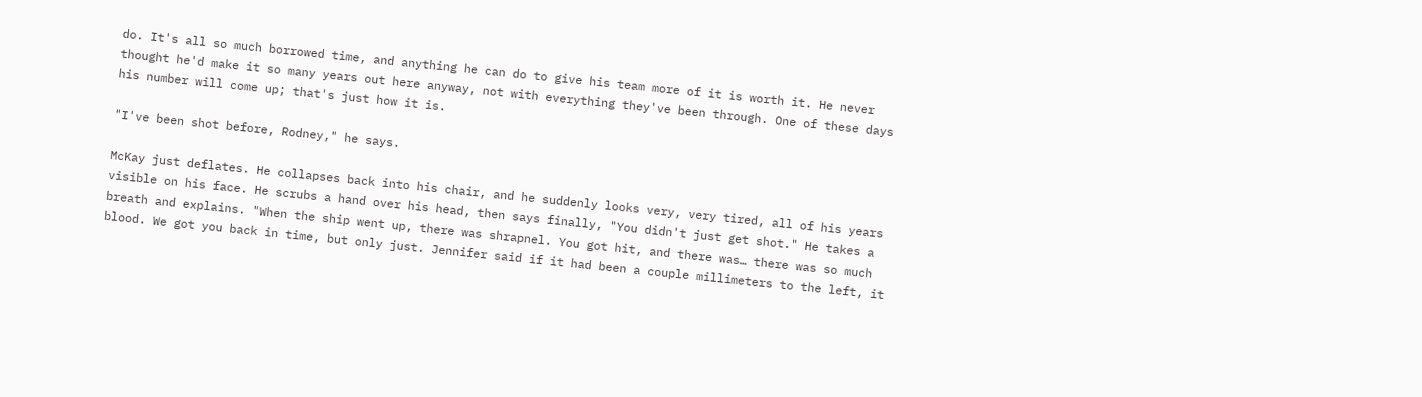do. It's all so much borrowed time, and anything he can do to give his team more of it is worth it. He never thought he'd make it so many years out here anyway, not with everything they've been through. One of these days his number will come up; that's just how it is.

"I've been shot before, Rodney," he says.

McKay just deflates. He collapses back into his chair, and he suddenly looks very, very tired, all of his years visible on his face. He scrubs a hand over his head, then says finally, "You didn't just get shot." He takes a breath and explains. "When the ship went up, there was shrapnel. You got hit, and there was… there was so much blood. We got you back in time, but only just. Jennifer said if it had been a couple millimeters to the left, it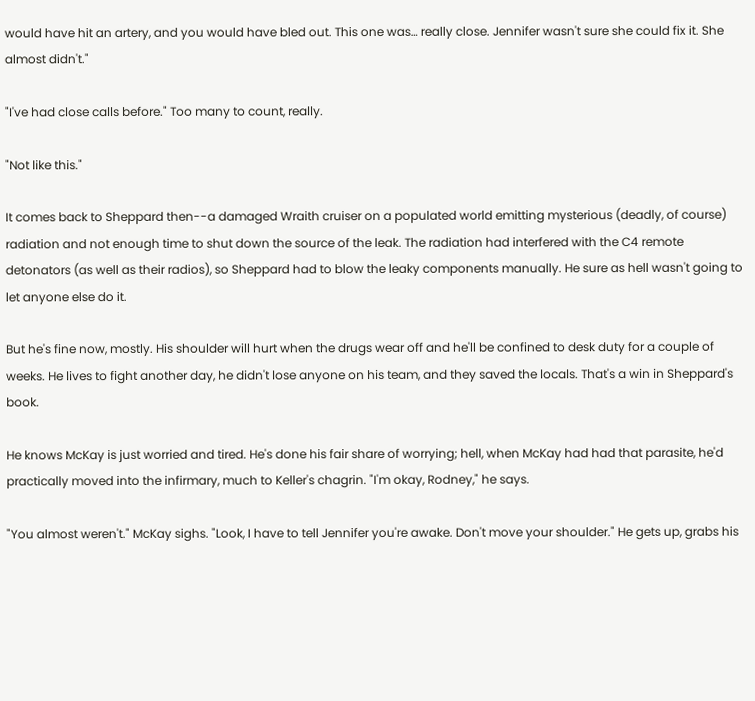would have hit an artery, and you would have bled out. This one was… really close. Jennifer wasn't sure she could fix it. She almost didn't."

"I've had close calls before." Too many to count, really.

"Not like this."

It comes back to Sheppard then--a damaged Wraith cruiser on a populated world emitting mysterious (deadly, of course) radiation and not enough time to shut down the source of the leak. The radiation had interfered with the C4 remote detonators (as well as their radios), so Sheppard had to blow the leaky components manually. He sure as hell wasn't going to let anyone else do it.

But he's fine now, mostly. His shoulder will hurt when the drugs wear off and he'll be confined to desk duty for a couple of weeks. He lives to fight another day, he didn't lose anyone on his team, and they saved the locals. That's a win in Sheppard's book.

He knows McKay is just worried and tired. He's done his fair share of worrying; hell, when McKay had had that parasite, he'd practically moved into the infirmary, much to Keller's chagrin. "I'm okay, Rodney," he says.

"You almost weren't." McKay sighs. "Look, I have to tell Jennifer you're awake. Don't move your shoulder." He gets up, grabs his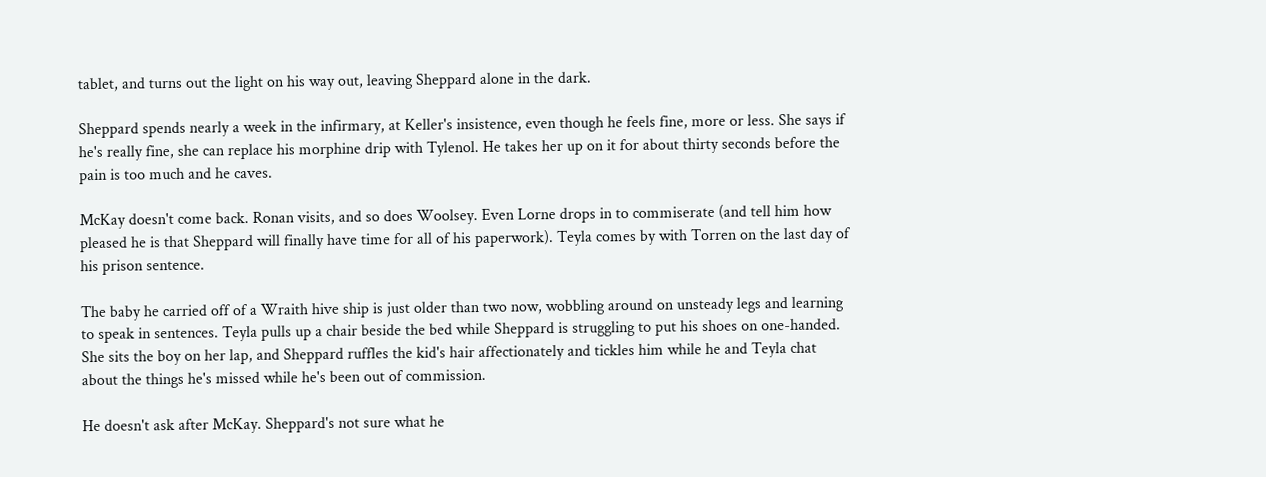tablet, and turns out the light on his way out, leaving Sheppard alone in the dark.

Sheppard spends nearly a week in the infirmary, at Keller's insistence, even though he feels fine, more or less. She says if he's really fine, she can replace his morphine drip with Tylenol. He takes her up on it for about thirty seconds before the pain is too much and he caves.

McKay doesn't come back. Ronan visits, and so does Woolsey. Even Lorne drops in to commiserate (and tell him how pleased he is that Sheppard will finally have time for all of his paperwork). Teyla comes by with Torren on the last day of his prison sentence.

The baby he carried off of a Wraith hive ship is just older than two now, wobbling around on unsteady legs and learning to speak in sentences. Teyla pulls up a chair beside the bed while Sheppard is struggling to put his shoes on one-handed. She sits the boy on her lap, and Sheppard ruffles the kid's hair affectionately and tickles him while he and Teyla chat about the things he's missed while he's been out of commission.

He doesn't ask after McKay. Sheppard's not sure what he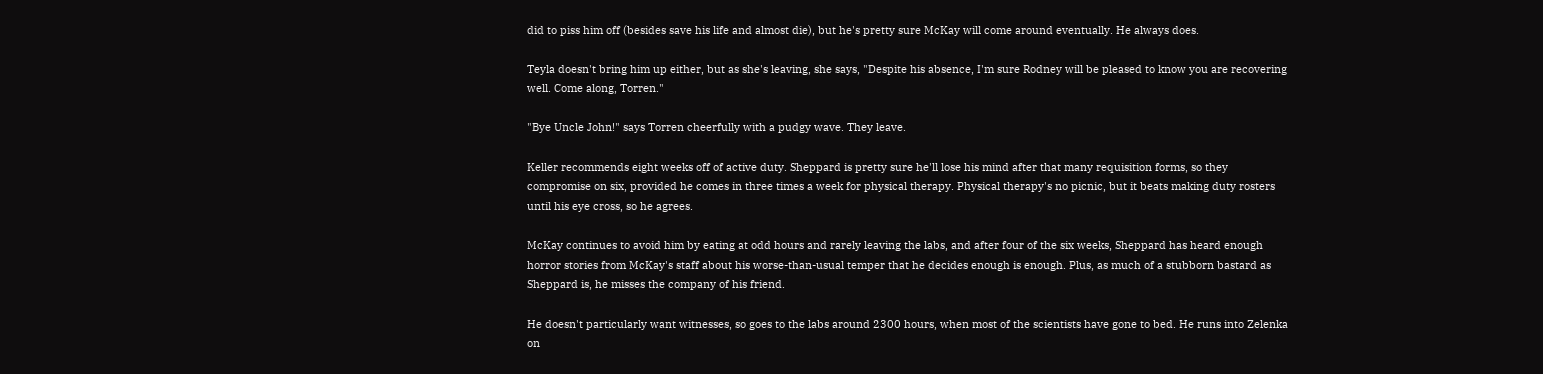did to piss him off (besides save his life and almost die), but he's pretty sure McKay will come around eventually. He always does.

Teyla doesn't bring him up either, but as she's leaving, she says, "Despite his absence, I'm sure Rodney will be pleased to know you are recovering well. Come along, Torren."

"Bye Uncle John!" says Torren cheerfully with a pudgy wave. They leave.

Keller recommends eight weeks off of active duty. Sheppard is pretty sure he'll lose his mind after that many requisition forms, so they compromise on six, provided he comes in three times a week for physical therapy. Physical therapy's no picnic, but it beats making duty rosters until his eye cross, so he agrees.

McKay continues to avoid him by eating at odd hours and rarely leaving the labs, and after four of the six weeks, Sheppard has heard enough horror stories from McKay's staff about his worse-than-usual temper that he decides enough is enough. Plus, as much of a stubborn bastard as Sheppard is, he misses the company of his friend.

He doesn't particularly want witnesses, so goes to the labs around 2300 hours, when most of the scientists have gone to bed. He runs into Zelenka on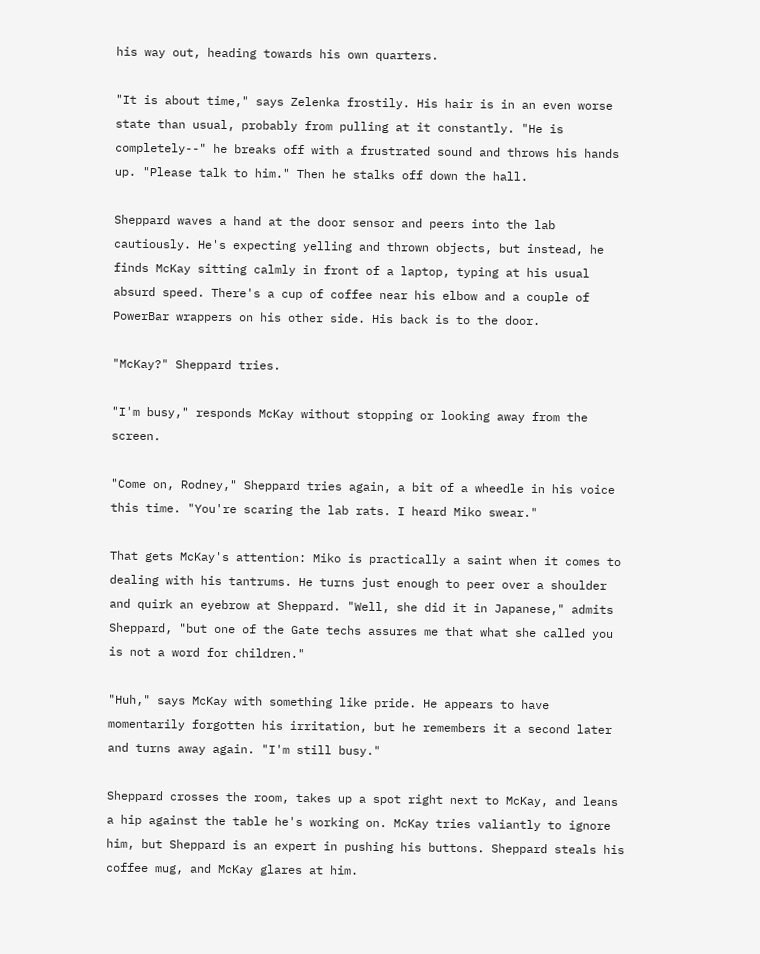his way out, heading towards his own quarters.

"It is about time," says Zelenka frostily. His hair is in an even worse state than usual, probably from pulling at it constantly. "He is completely--" he breaks off with a frustrated sound and throws his hands up. "Please talk to him." Then he stalks off down the hall.

Sheppard waves a hand at the door sensor and peers into the lab cautiously. He's expecting yelling and thrown objects, but instead, he finds McKay sitting calmly in front of a laptop, typing at his usual absurd speed. There's a cup of coffee near his elbow and a couple of PowerBar wrappers on his other side. His back is to the door.

"McKay?" Sheppard tries.

"I'm busy," responds McKay without stopping or looking away from the screen.

"Come on, Rodney," Sheppard tries again, a bit of a wheedle in his voice this time. "You're scaring the lab rats. I heard Miko swear."

That gets McKay's attention: Miko is practically a saint when it comes to dealing with his tantrums. He turns just enough to peer over a shoulder and quirk an eyebrow at Sheppard. "Well, she did it in Japanese," admits Sheppard, "but one of the Gate techs assures me that what she called you is not a word for children."

"Huh," says McKay with something like pride. He appears to have momentarily forgotten his irritation, but he remembers it a second later and turns away again. "I'm still busy."

Sheppard crosses the room, takes up a spot right next to McKay, and leans a hip against the table he's working on. McKay tries valiantly to ignore him, but Sheppard is an expert in pushing his buttons. Sheppard steals his coffee mug, and McKay glares at him.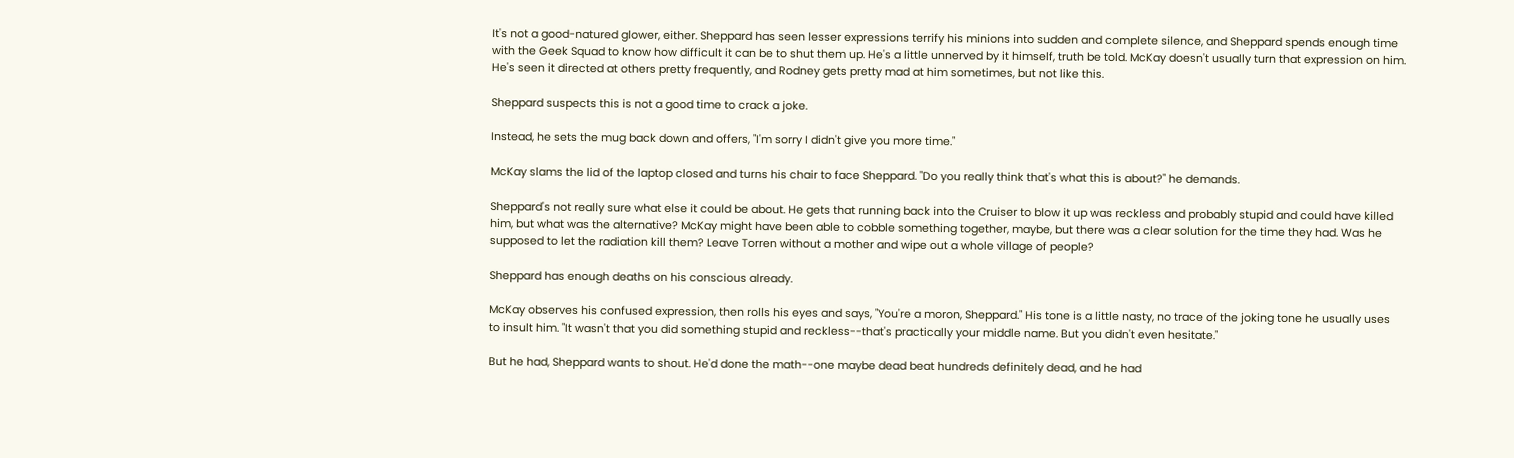It's not a good-natured glower, either. Sheppard has seen lesser expressions terrify his minions into sudden and complete silence, and Sheppard spends enough time with the Geek Squad to know how difficult it can be to shut them up. He's a little unnerved by it himself, truth be told. McKay doesn't usually turn that expression on him. He's seen it directed at others pretty frequently, and Rodney gets pretty mad at him sometimes, but not like this.

Sheppard suspects this is not a good time to crack a joke.

Instead, he sets the mug back down and offers, "I'm sorry I didn't give you more time."

McKay slams the lid of the laptop closed and turns his chair to face Sheppard. "Do you really think that's what this is about?" he demands.

Sheppard's not really sure what else it could be about. He gets that running back into the Cruiser to blow it up was reckless and probably stupid and could have killed him, but what was the alternative? McKay might have been able to cobble something together, maybe, but there was a clear solution for the time they had. Was he supposed to let the radiation kill them? Leave Torren without a mother and wipe out a whole village of people?

Sheppard has enough deaths on his conscious already.

McKay observes his confused expression, then rolls his eyes and says, "You're a moron, Sheppard." His tone is a little nasty, no trace of the joking tone he usually uses to insult him. "It wasn't that you did something stupid and reckless--that's practically your middle name. But you didn't even hesitate."

But he had, Sheppard wants to shout. He'd done the math--one maybe dead beat hundreds definitely dead, and he had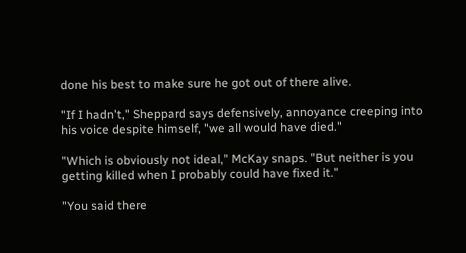done his best to make sure he got out of there alive.

"If I hadn't," Sheppard says defensively, annoyance creeping into his voice despite himself, "we all would have died."

"Which is obviously not ideal," McKay snaps. "But neither is you getting killed when I probably could have fixed it."

"You said there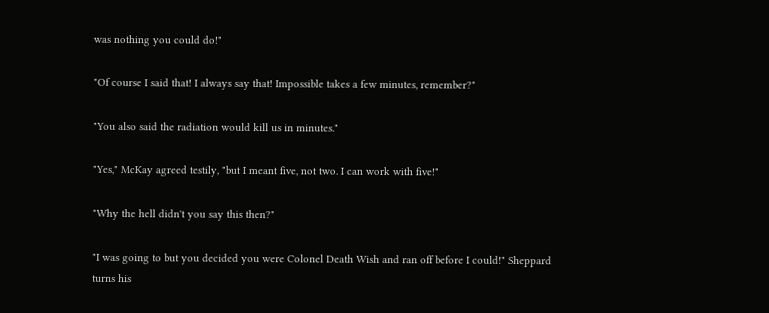was nothing you could do!"

"Of course I said that! I always say that! Impossible takes a few minutes, remember?"

"You also said the radiation would kill us in minutes."

"Yes," McKay agreed testily, "but I meant five, not two. I can work with five!"

"Why the hell didn't you say this then?"

"I was going to but you decided you were Colonel Death Wish and ran off before I could!" Sheppard turns his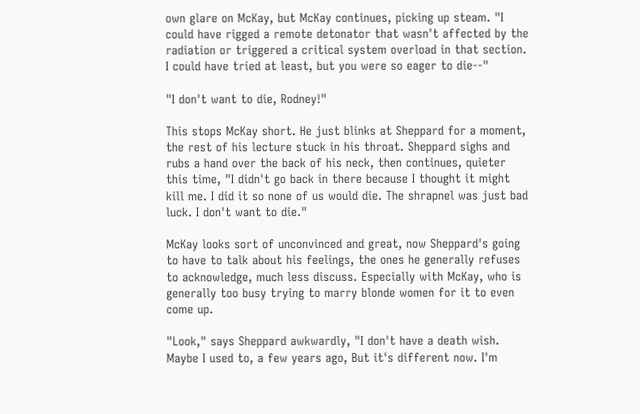own glare on McKay, but McKay continues, picking up steam. "I could have rigged a remote detonator that wasn't affected by the radiation or triggered a critical system overload in that section. I could have tried at least, but you were so eager to die--"

"I don't want to die, Rodney!"

This stops McKay short. He just blinks at Sheppard for a moment, the rest of his lecture stuck in his throat. Sheppard sighs and rubs a hand over the back of his neck, then continues, quieter this time, "I didn't go back in there because I thought it might kill me. I did it so none of us would die. The shrapnel was just bad luck. I don't want to die."

McKay looks sort of unconvinced and great, now Sheppard's going to have to talk about his feelings, the ones he generally refuses to acknowledge, much less discuss. Especially with McKay, who is generally too busy trying to marry blonde women for it to even come up.

"Look," says Sheppard awkwardly, "I don't have a death wish. Maybe I used to, a few years ago, But it's different now. I'm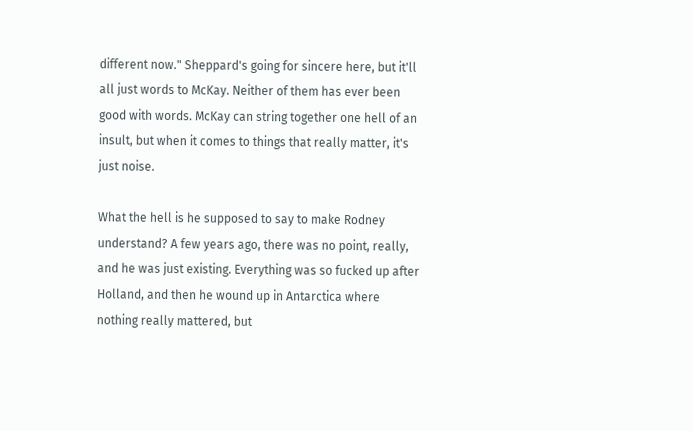different now." Sheppard's going for sincere here, but it'll all just words to McKay. Neither of them has ever been good with words. McKay can string together one hell of an insult, but when it comes to things that really matter, it's just noise.

What the hell is he supposed to say to make Rodney understand? A few years ago, there was no point, really, and he was just existing. Everything was so fucked up after Holland, and then he wound up in Antarctica where nothing really mattered, but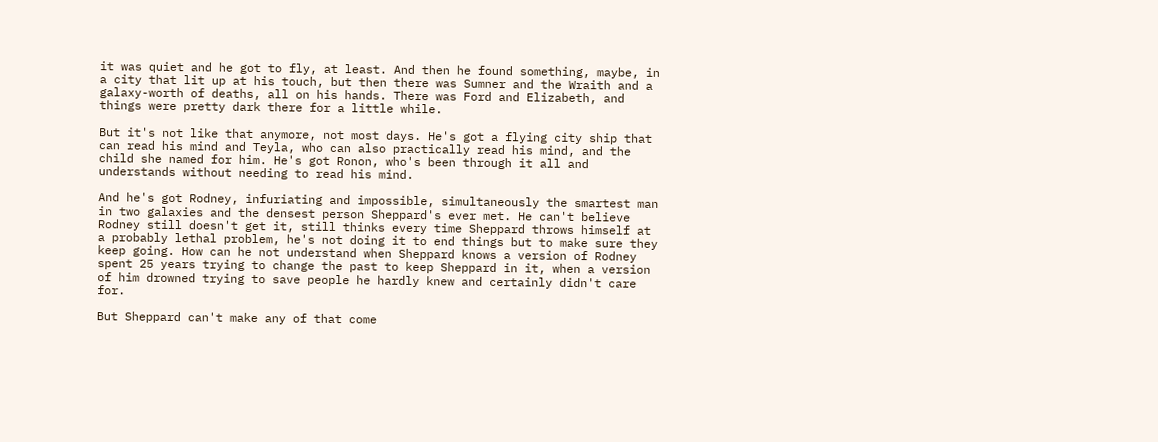it was quiet and he got to fly, at least. And then he found something, maybe, in a city that lit up at his touch, but then there was Sumner and the Wraith and a galaxy-worth of deaths, all on his hands. There was Ford and Elizabeth, and things were pretty dark there for a little while.

But it's not like that anymore, not most days. He's got a flying city ship that can read his mind and Teyla, who can also practically read his mind, and the child she named for him. He's got Ronon, who's been through it all and understands without needing to read his mind.

And he's got Rodney, infuriating and impossible, simultaneously the smartest man in two galaxies and the densest person Sheppard's ever met. He can't believe Rodney still doesn't get it, still thinks every time Sheppard throws himself at a probably lethal problem, he's not doing it to end things but to make sure they keep going. How can he not understand when Sheppard knows a version of Rodney spent 25 years trying to change the past to keep Sheppard in it, when a version of him drowned trying to save people he hardly knew and certainly didn't care for.

But Sheppard can't make any of that come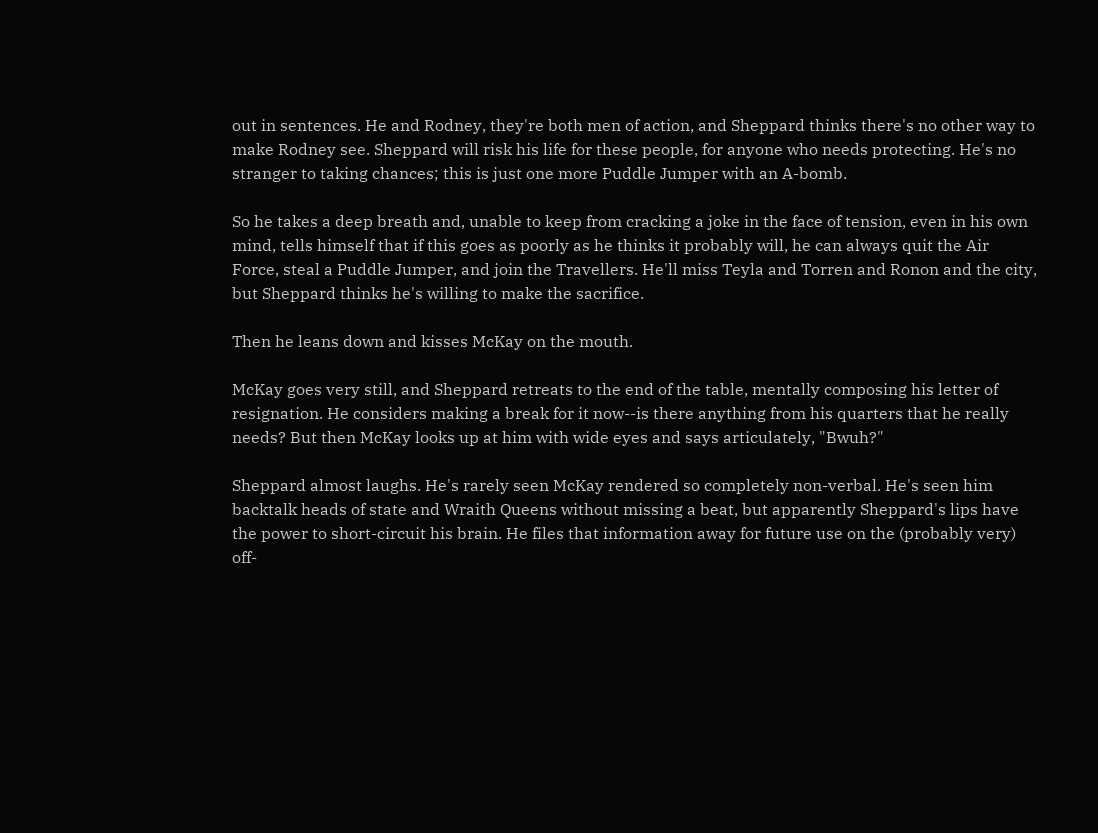out in sentences. He and Rodney, they're both men of action, and Sheppard thinks there's no other way to make Rodney see. Sheppard will risk his life for these people, for anyone who needs protecting. He's no stranger to taking chances; this is just one more Puddle Jumper with an A-bomb.

So he takes a deep breath and, unable to keep from cracking a joke in the face of tension, even in his own mind, tells himself that if this goes as poorly as he thinks it probably will, he can always quit the Air Force, steal a Puddle Jumper, and join the Travellers. He'll miss Teyla and Torren and Ronon and the city, but Sheppard thinks he's willing to make the sacrifice.

Then he leans down and kisses McKay on the mouth.

McKay goes very still, and Sheppard retreats to the end of the table, mentally composing his letter of resignation. He considers making a break for it now--is there anything from his quarters that he really needs? But then McKay looks up at him with wide eyes and says articulately, "Bwuh?"

Sheppard almost laughs. He's rarely seen McKay rendered so completely non-verbal. He's seen him backtalk heads of state and Wraith Queens without missing a beat, but apparently Sheppard's lips have the power to short-circuit his brain. He files that information away for future use on the (probably very) off-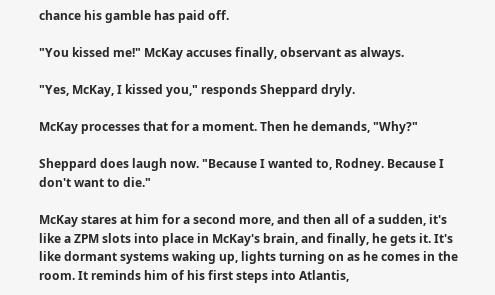chance his gamble has paid off.

"You kissed me!" McKay accuses finally, observant as always.

"Yes, McKay, I kissed you," responds Sheppard dryly.

McKay processes that for a moment. Then he demands, "Why?"

Sheppard does laugh now. "Because I wanted to, Rodney. Because I don't want to die."

McKay stares at him for a second more, and then all of a sudden, it's like a ZPM slots into place in McKay's brain, and finally, he gets it. It's like dormant systems waking up, lights turning on as he comes in the room. It reminds him of his first steps into Atlantis,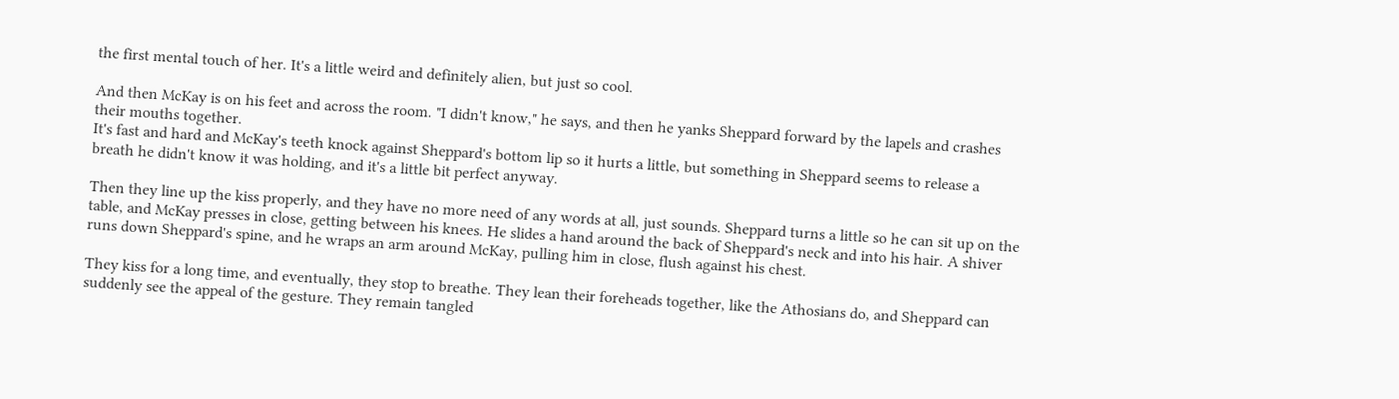the first mental touch of her. It's a little weird and definitely alien, but just so cool.

And then McKay is on his feet and across the room. "I didn't know," he says, and then he yanks Sheppard forward by the lapels and crashes their mouths together.
It's fast and hard and McKay's teeth knock against Sheppard's bottom lip so it hurts a little, but something in Sheppard seems to release a breath he didn't know it was holding, and it's a little bit perfect anyway.

Then they line up the kiss properly, and they have no more need of any words at all, just sounds. Sheppard turns a little so he can sit up on the table, and McKay presses in close, getting between his knees. He slides a hand around the back of Sheppard's neck and into his hair. A shiver runs down Sheppard's spine, and he wraps an arm around McKay, pulling him in close, flush against his chest.

They kiss for a long time, and eventually, they stop to breathe. They lean their foreheads together, like the Athosians do, and Sheppard can suddenly see the appeal of the gesture. They remain tangled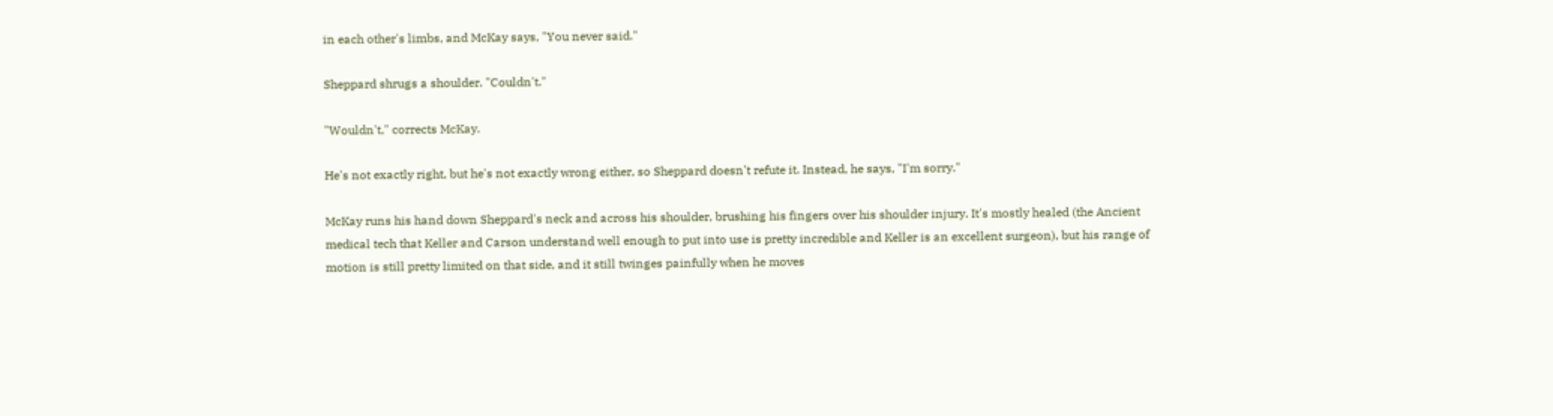in each other's limbs, and McKay says, "You never said."

Sheppard shrugs a shoulder. "Couldn't."

"Wouldn't," corrects McKay.

He's not exactly right, but he's not exactly wrong either, so Sheppard doesn't refute it. Instead, he says, "I'm sorry."

McKay runs his hand down Sheppard's neck and across his shoulder, brushing his fingers over his shoulder injury. It's mostly healed (the Ancient medical tech that Keller and Carson understand well enough to put into use is pretty incredible and Keller is an excellent surgeon), but his range of motion is still pretty limited on that side, and it still twinges painfully when he moves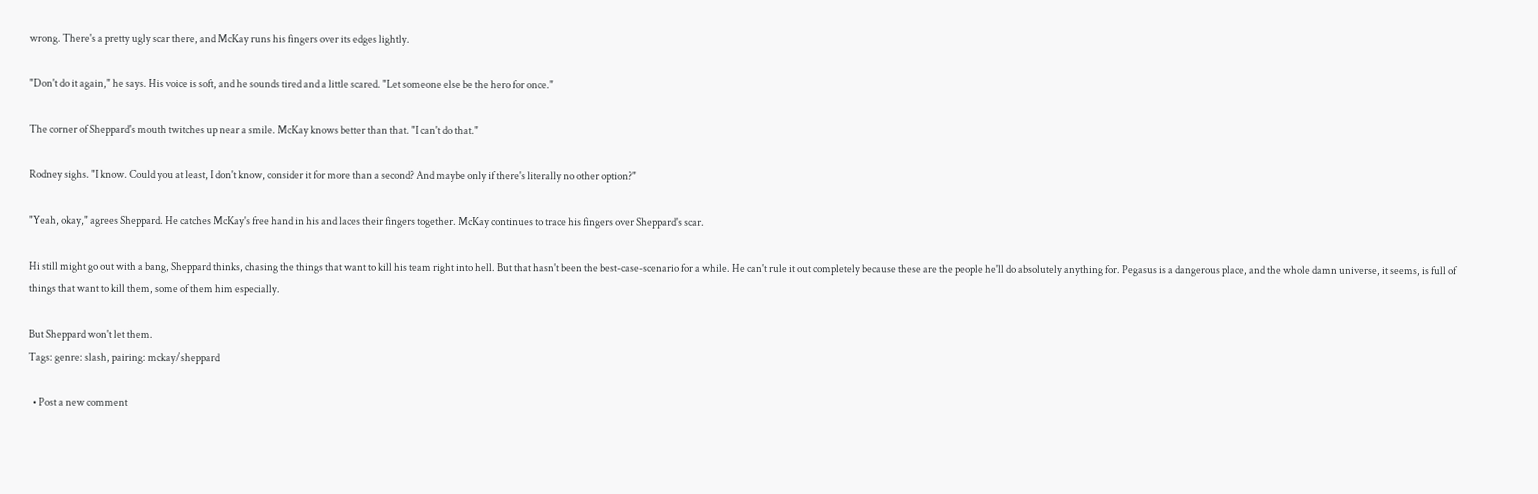wrong. There's a pretty ugly scar there, and McKay runs his fingers over its edges lightly.

"Don't do it again," he says. His voice is soft, and he sounds tired and a little scared. "Let someone else be the hero for once."

The corner of Sheppard's mouth twitches up near a smile. McKay knows better than that. "I can't do that."

Rodney sighs. "I know. Could you at least, I don't know, consider it for more than a second? And maybe only if there's literally no other option?"

"Yeah, okay," agrees Sheppard. He catches McKay's free hand in his and laces their fingers together. McKay continues to trace his fingers over Sheppard's scar.

Hi still might go out with a bang, Sheppard thinks, chasing the things that want to kill his team right into hell. But that hasn't been the best-case-scenario for a while. He can't rule it out completely because these are the people he'll do absolutely anything for. Pegasus is a dangerous place, and the whole damn universe, it seems, is full of things that want to kill them, some of them him especially.

But Sheppard won't let them.
Tags: genre: slash, pairing: mckay/sheppard

  • Post a new comment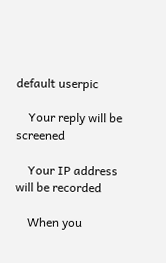default userpic

    Your reply will be screened

    Your IP address will be recorded

    When you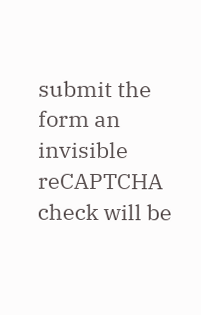submit the form an invisible reCAPTCHA check will be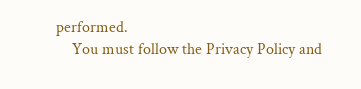performed.
    You must follow the Privacy Policy and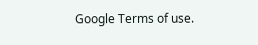Google Terms of use.